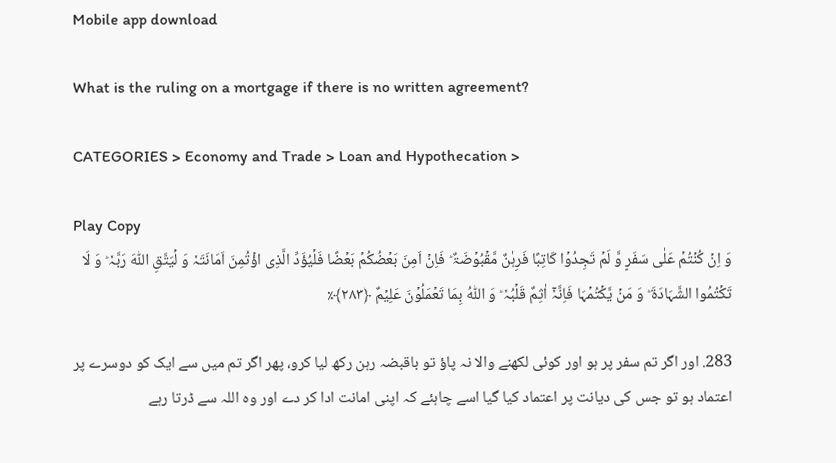Mobile app download

What is the ruling on a mortgage if there is no written agreement?

CATEGORIES > Economy and Trade > Loan and Hypothecation >

Play Copy
وَ اِنۡ کُنۡتُمۡ عَلٰی سَفَرٍ وَّ لَمۡ تَجِدُوۡا کَاتِبًا فَرِہٰنٌ مَّقۡبُوۡضَۃٌ ؕ فَاِنۡ اَمِنَ بَعۡضُکُمۡ بَعۡضًا فَلۡیُؤَدِّ الَّذِی اؤۡتُمِنَ اَمَانَتَہٗ وَ لۡیَتَّقِ اللّٰہَ رَبَّہٗ ؕ وَ لَا تَکۡتُمُوا الشَّہَادَۃَ ؕ وَ مَنۡ یَّکۡتُمۡہَا فَاِنَّہٗۤ اٰثِمٌ قَلۡبُہٗ ؕ وَ اللّٰہُ بِمَا تَعۡمَلُوۡنَ عَلِیۡمٌ ﴿۲۸۳﴾٪

283. اور اگر تم سفر پر ہو اور کوئی لکھنے والا نہ پاؤ تو باقبضہ رہن رکھ لیا کرو، پھر اگر تم میں سے ایک کو دوسرے پر اعتماد ہو تو جس کی دیانت پر اعتماد کیا گیا اسے چاہئے کہ اپنی امانت ادا کر دے اور وہ اللہ سے ڈرتا رہے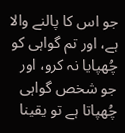جو اس کا پالنے والا ہے، اور تم گواہی کو چُھپایا نہ کرو، اور جو شخص گواہی چُھپاتا ہے تو یقینا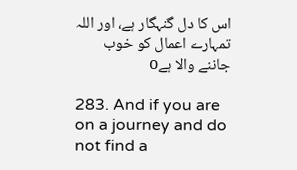اس کا دل گنہگار ہے، اور اللہ تمہارے اعمال کو خوب جاننے والا ہےo

283. And if you are on a journey and do not find a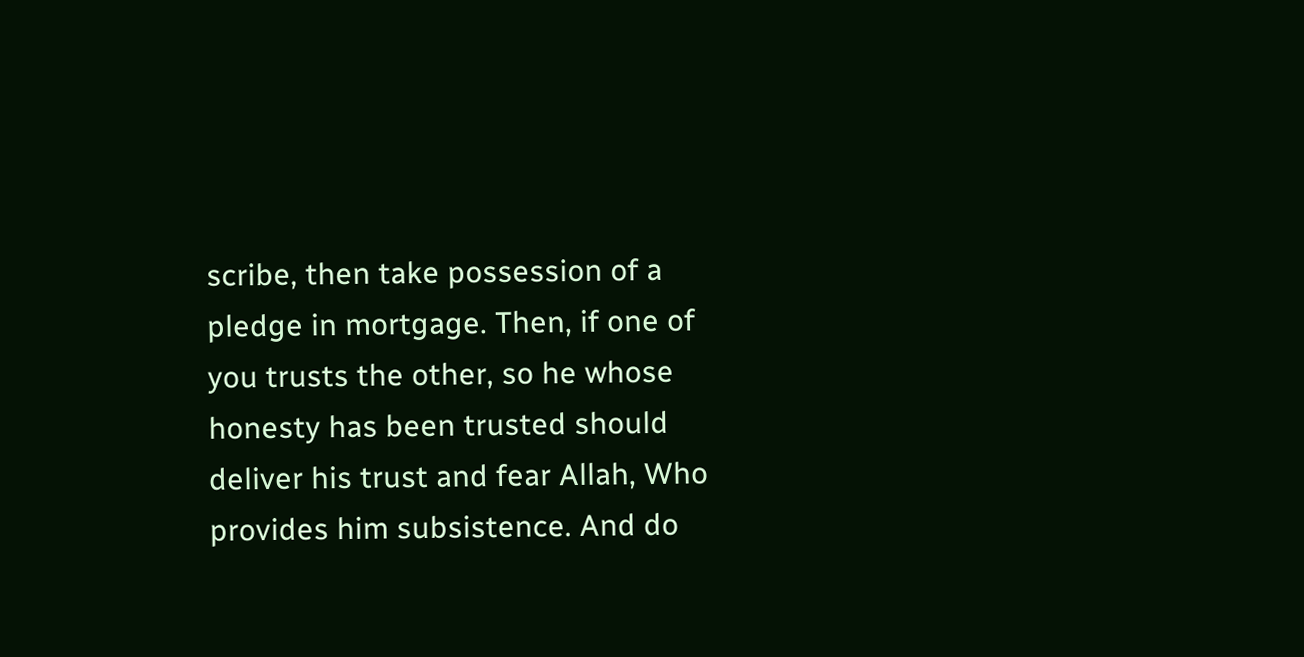scribe, then take possession of a pledge in mortgage. Then, if one of you trusts the other, so he whose honesty has been trusted should deliver his trust and fear Allah, Who provides him subsistence. And do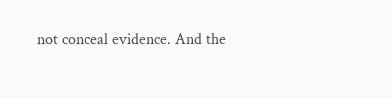not conceal evidence. And the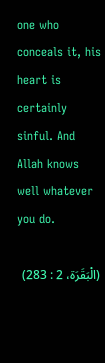one who conceals it, his heart is certainly sinful. And Allah knows well whatever you do.

(الْبَقَرَة، 2 : 283)